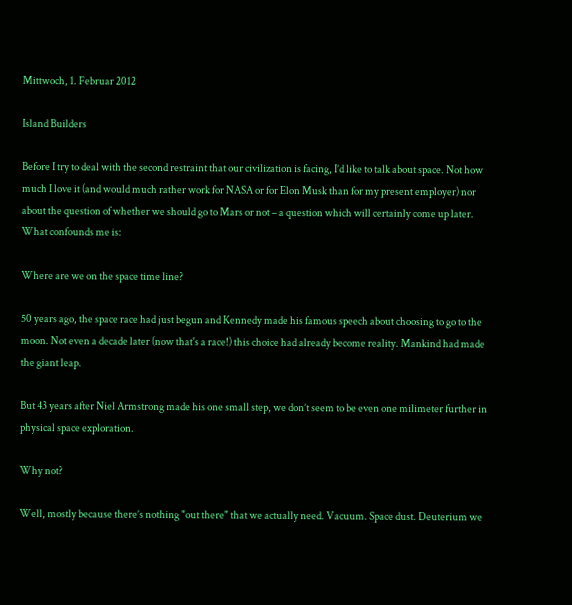Mittwoch, 1. Februar 2012

Island Builders

Before I try to deal with the second restraint that our civilization is facing, I’d like to talk about space. Not how much I love it (and would much rather work for NASA or for Elon Musk than for my present employer) nor about the question of whether we should go to Mars or not – a question which will certainly come up later. What confounds me is:

Where are we on the space time line?

50 years ago, the space race had just begun and Kennedy made his famous speech about choosing to go to the moon. Not even a decade later (now that's a race!) this choice had already become reality. Mankind had made the giant leap.

But 43 years after Niel Armstrong made his one small step, we don’t seem to be even one milimeter further in physical space exploration.

Why not?

Well, mostly because there’s nothing "out there" that we actually need. Vacuum. Space dust. Deuterium we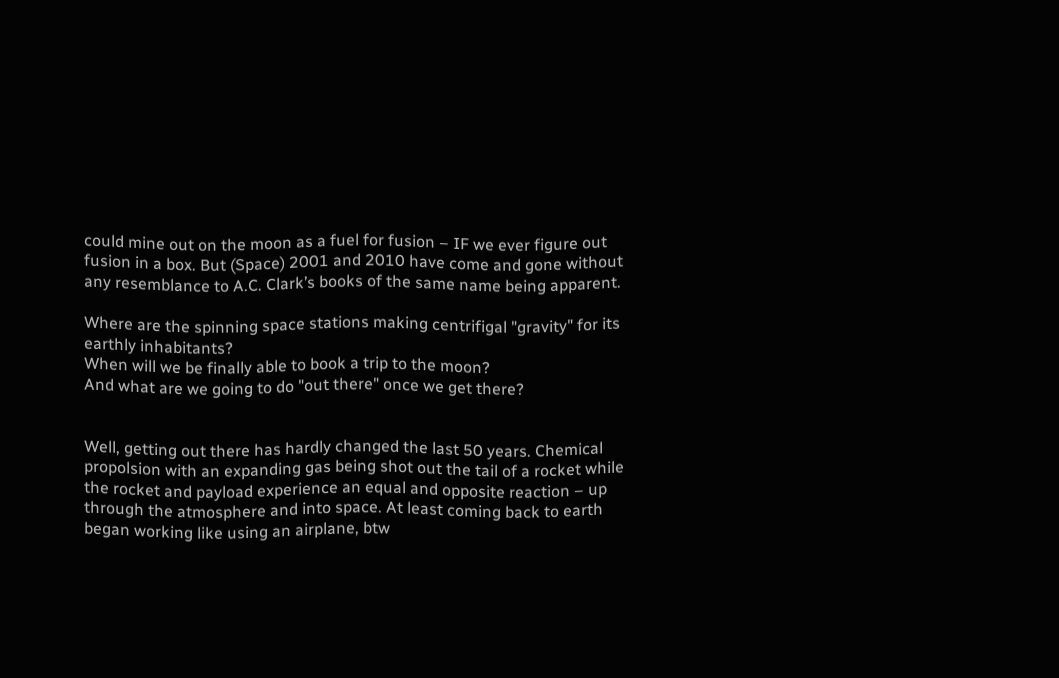could mine out on the moon as a fuel for fusion – IF we ever figure out fusion in a box. But (Space) 2001 and 2010 have come and gone without any resemblance to A.C. Clark’s books of the same name being apparent.

Where are the spinning space stations making centrifigal "gravity" for its earthly inhabitants?
When will we be finally able to book a trip to the moon?
And what are we going to do "out there" once we get there?


Well, getting out there has hardly changed the last 50 years. Chemical propolsion with an expanding gas being shot out the tail of a rocket while the rocket and payload experience an equal and opposite reaction – up through the atmosphere and into space. At least coming back to earth began working like using an airplane, btw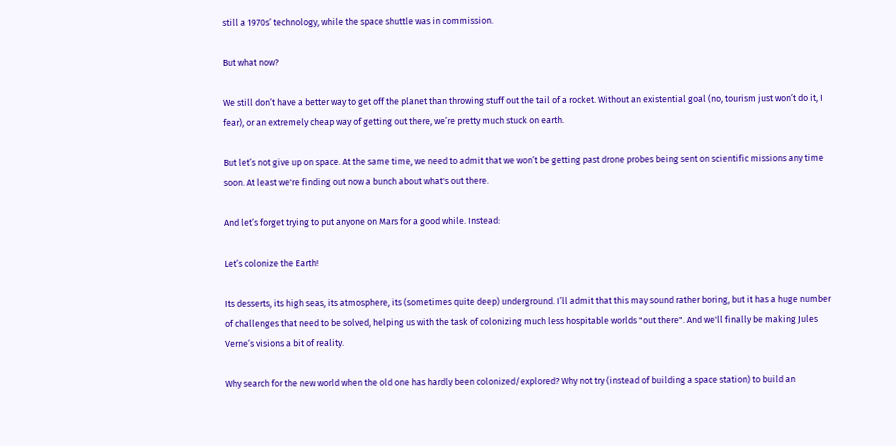still a 1970s’ technology, while the space shuttle was in commission.

But what now?

We still don’t have a better way to get off the planet than throwing stuff out the tail of a rocket. Without an existential goal (no, tourism just won’t do it, I fear), or an extremely cheap way of getting out there, we’re pretty much stuck on earth.

But let’s not give up on space. At the same time, we need to admit that we won’t be getting past drone probes being sent on scientific missions any time soon. At least we're finding out now a bunch about what's out there.

And let’s forget trying to put anyone on Mars for a good while. Instead:

Let’s colonize the Earth!

Its desserts, its high seas, its atmosphere, its (sometimes quite deep) underground. I’ll admit that this may sound rather boring, but it has a huge number of challenges that need to be solved, helping us with the task of colonizing much less hospitable worlds "out there". And we'll finally be making Jules Verne’s visions a bit of reality.

Why search for the new world when the old one has hardly been colonized/explored? Why not try (instead of building a space station) to build an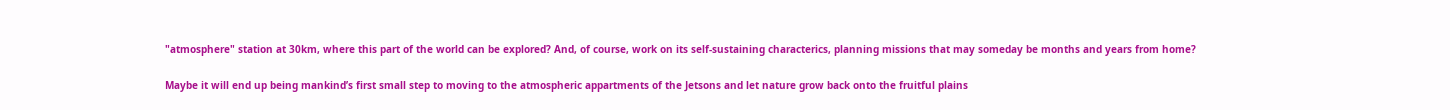"atmosphere" station at 30km, where this part of the world can be explored? And, of course, work on its self-sustaining characterics, planning missions that may someday be months and years from home?

Maybe it will end up being mankind’s first small step to moving to the atmospheric appartments of the Jetsons and let nature grow back onto the fruitful plains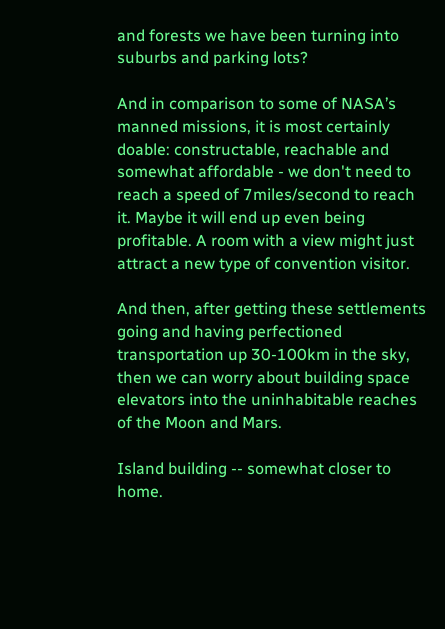and forests we have been turning into suburbs and parking lots?

And in comparison to some of NASA’s manned missions, it is most certainly doable: constructable, reachable and somewhat affordable - we don't need to reach a speed of 7miles/second to reach it. Maybe it will end up even being profitable. A room with a view might just attract a new type of convention visitor.

And then, after getting these settlements going and having perfectioned transportation up 30-100km in the sky, then we can worry about building space elevators into the uninhabitable reaches of the Moon and Mars.

Island building -- somewhat closer to home.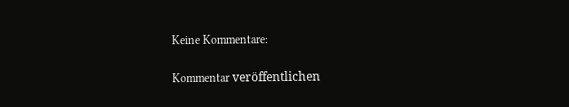Keine Kommentare:

Kommentar veröffentlichen